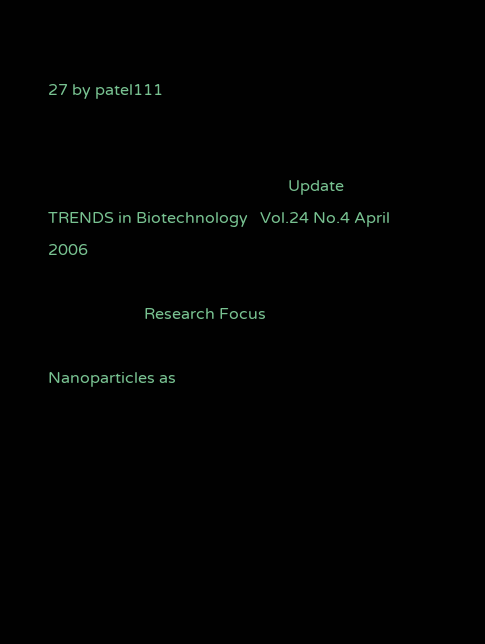27 by patel111


                                                            Update                      TRENDS in Biotechnology   Vol.24 No.4 April 2006

                        Research Focus

Nanoparticles as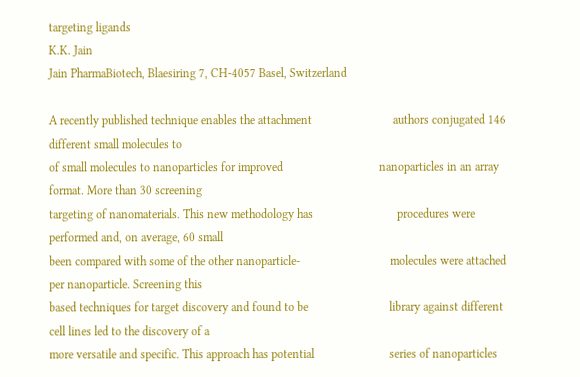targeting ligands
K.K. Jain
Jain PharmaBiotech, Blaesiring 7, CH-4057 Basel, Switzerland

A recently published technique enables the attachment                           authors conjugated 146 different small molecules to
of small molecules to nanoparticles for improved                                nanoparticles in an array format. More than 30 screening
targeting of nanomaterials. This new methodology has                            procedures were performed and, on average, 60 small
been compared with some of the other nanoparticle-                              molecules were attached per nanoparticle. Screening this
based techniques for target discovery and found to be                           library against different cell lines led to the discovery of a
more versatile and specific. This approach has potential                         series of nanoparticles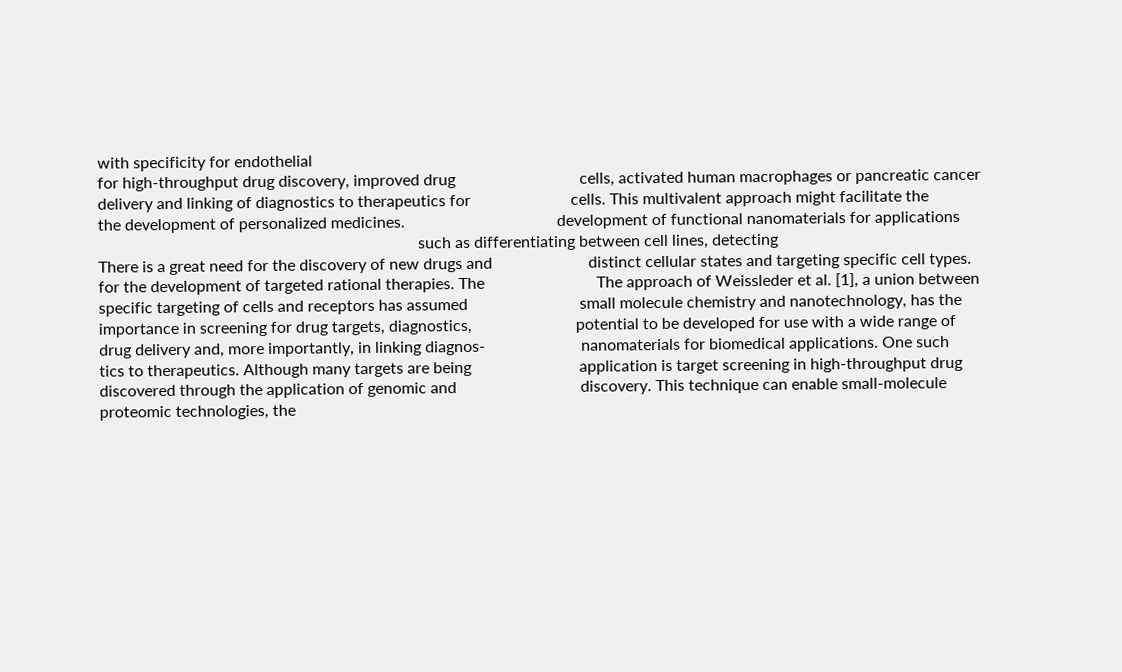with specificity for endothelial
for high-throughput drug discovery, improved drug                               cells, activated human macrophages or pancreatic cancer
delivery and linking of diagnostics to therapeutics for                         cells. This multivalent approach might facilitate the
the development of personalized medicines.                                      development of functional nanomaterials for applications
                                                                                such as differentiating between cell lines, detecting
There is a great need for the discovery of new drugs and                        distinct cellular states and targeting specific cell types.
for the development of targeted rational therapies. The                            The approach of Weissleder et al. [1], a union between
specific targeting of cells and receptors has assumed                            small molecule chemistry and nanotechnology, has the
importance in screening for drug targets, diagnostics,                          potential to be developed for use with a wide range of
drug delivery and, more importantly, in linking diagnos-                        nanomaterials for biomedical applications. One such
tics to therapeutics. Although many targets are being                           application is target screening in high-throughput drug
discovered through the application of genomic and                               discovery. This technique can enable small-molecule
proteomic technologies, the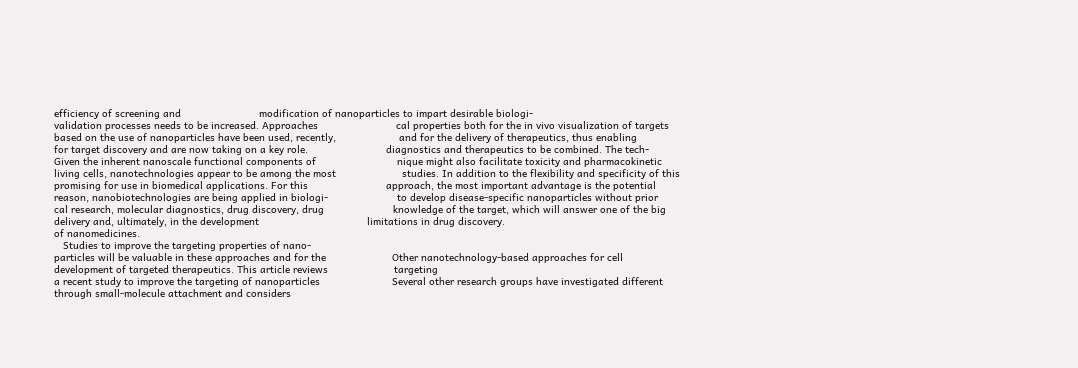efficiency of screening and                          modification of nanoparticles to impart desirable biologi-
validation processes needs to be increased. Approaches                          cal properties both for the in vivo visualization of targets
based on the use of nanoparticles have been used, recently,                     and for the delivery of therapeutics, thus enabling
for target discovery and are now taking on a key role.                          diagnostics and therapeutics to be combined. The tech-
Given the inherent nanoscale functional components of                           nique might also facilitate toxicity and pharmacokinetic
living cells, nanotechnologies appear to be among the most                      studies. In addition to the flexibility and specificity of this
promising for use in biomedical applications. For this                          approach, the most important advantage is the potential
reason, nanobiotechnologies are being applied in biologi-                       to develop disease-specific nanoparticles without prior
cal research, molecular diagnostics, drug discovery, drug                       knowledge of the target, which will answer one of the big
delivery and, ultimately, in the development                                    limitations in drug discovery.
of nanomedicines.
   Studies to improve the targeting properties of nano-
particles will be valuable in these approaches and for the                      Other nanotechnology-based approaches for cell
development of targeted therapeutics. This article reviews                      targeting
a recent study to improve the targeting of nanoparticles                        Several other research groups have investigated different
through small-molecule attachment and considers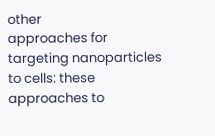other                           approaches for targeting nanoparticles to cells: these
approaches to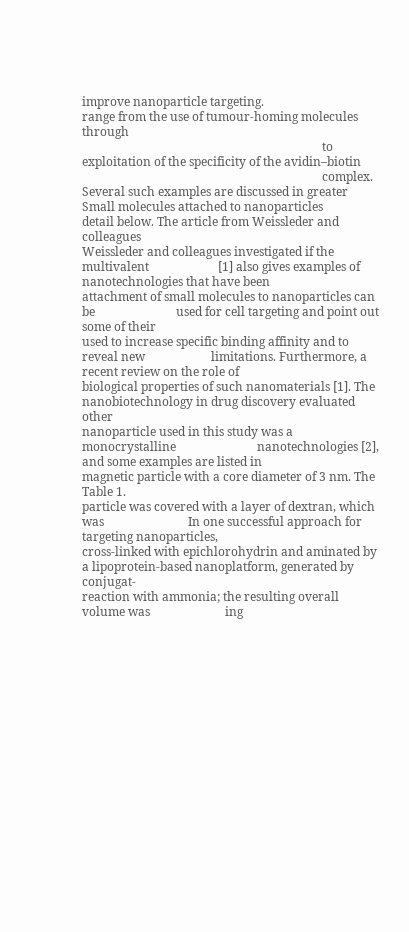improve nanoparticle targeting.                                   range from the use of tumour-homing molecules through
                                                                                to exploitation of the specificity of the avidin–biotin
                                                                                complex. Several such examples are discussed in greater
Small molecules attached to nanoparticles                                       detail below. The article from Weissleder and colleagues
Weissleder and colleagues investigated if the multivalent                       [1] also gives examples of nanotechnologies that have been
attachment of small molecules to nanoparticles can be                           used for cell targeting and point out some of their
used to increase specific binding affinity and to reveal new                      limitations. Furthermore, a recent review on the role of
biological properties of such nanomaterials [1]. The                            nanobiotechnology in drug discovery evaluated other
nanoparticle used in this study was a monocrystalline                           nanotechnologies [2], and some examples are listed in
magnetic particle with a core diameter of 3 nm. The                             Table 1.
particle was covered with a layer of dextran, which was                            In one successful approach for targeting nanoparticles,
cross-linked with epichlorohydrin and aminated by                               a lipoprotein-based nanoplatform, generated by conjugat-
reaction with ammonia; the resulting overall volume was                         ing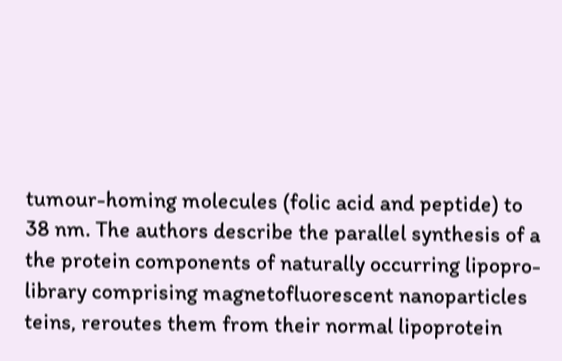tumour-homing molecules (folic acid and peptide) to
38 nm. The authors describe the parallel synthesis of a                         the protein components of naturally occurring lipopro-
library comprising magnetofluorescent nanoparticles                              teins, reroutes them from their normal lipoprotein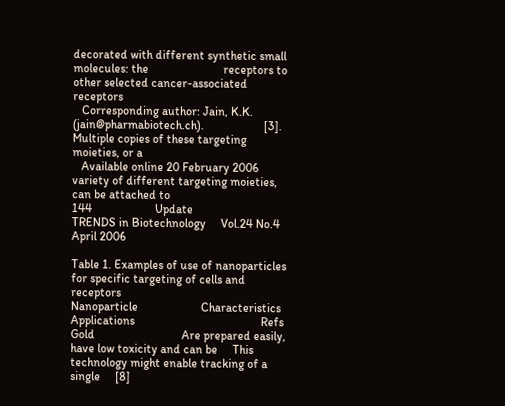decorated with different synthetic small molecules: the                         receptors to other selected cancer-associated receptors
   Corresponding author: Jain, K.K. (jain@pharmabiotech.ch).                    [3]. Multiple copies of these targeting moieties, or a
   Available online 20 February 2006                                            variety of different targeting moieties, can be attached to
144                     Update                     TRENDS in Biotechnology     Vol.24 No.4 April 2006

Table 1. Examples of use of nanoparticles for specific targeting of cells and receptors
Nanoparticle                     Characteristics                                       Applications                                          Refs
Gold                             Are prepared easily, have low toxicity and can be     This technology might enable tracking of a single     [8]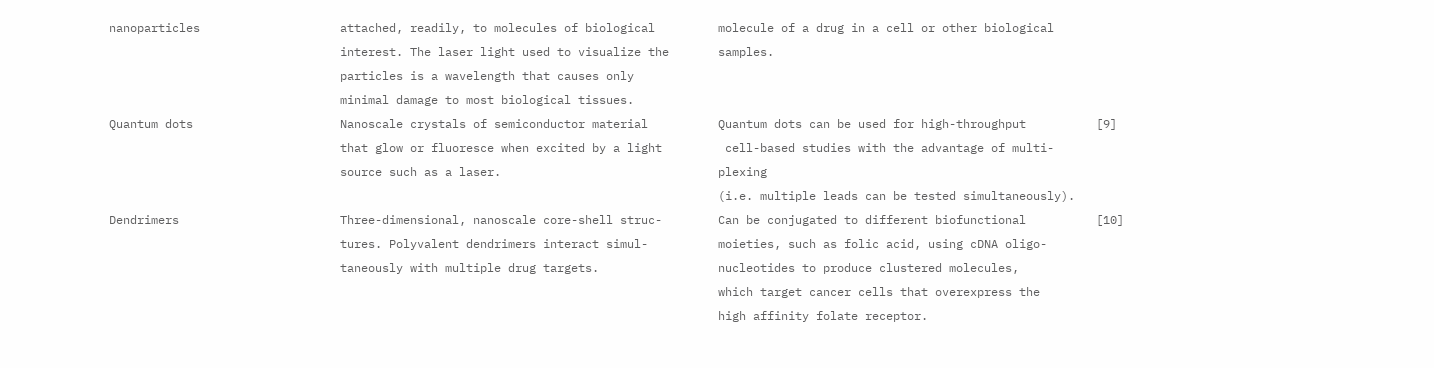nanoparticles                    attached, readily, to molecules of biological         molecule of a drug in a cell or other biological
                                 interest. The laser light used to visualize the       samples.
                                 particles is a wavelength that causes only
                                 minimal damage to most biological tissues.
Quantum dots                     Nanoscale crystals of semiconductor material          Quantum dots can be used for high-throughput          [9]
                                 that glow or fluoresce when excited by a light         cell-based studies with the advantage of multi-
                                 source such as a laser.                               plexing
                                                                                       (i.e. multiple leads can be tested simultaneously).
Dendrimers                       Three-dimensional, nanoscale core-shell struc-        Can be conjugated to different biofunctional          [10]
                                 tures. Polyvalent dendrimers interact simul-          moieties, such as folic acid, using cDNA oligo-
                                 taneously with multiple drug targets.                 nucleotides to produce clustered molecules,
                                                                                       which target cancer cells that overexpress the
                                                                                       high affinity folate receptor.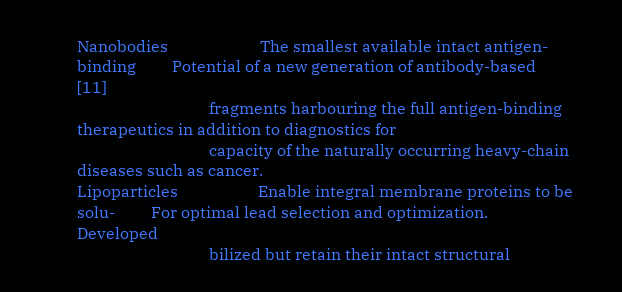Nanobodies                       The smallest available intact antigen-binding         Potential of a new generation of antibody-based       [11]
                                 fragments harbouring the full antigen-binding         therapeutics in addition to diagnostics for
                                 capacity of the naturally occurring heavy-chain       diseases such as cancer.
Lipoparticles                    Enable integral membrane proteins to be solu-         For optimal lead selection and optimization.          Developed
                                 bilized but retain their intact structural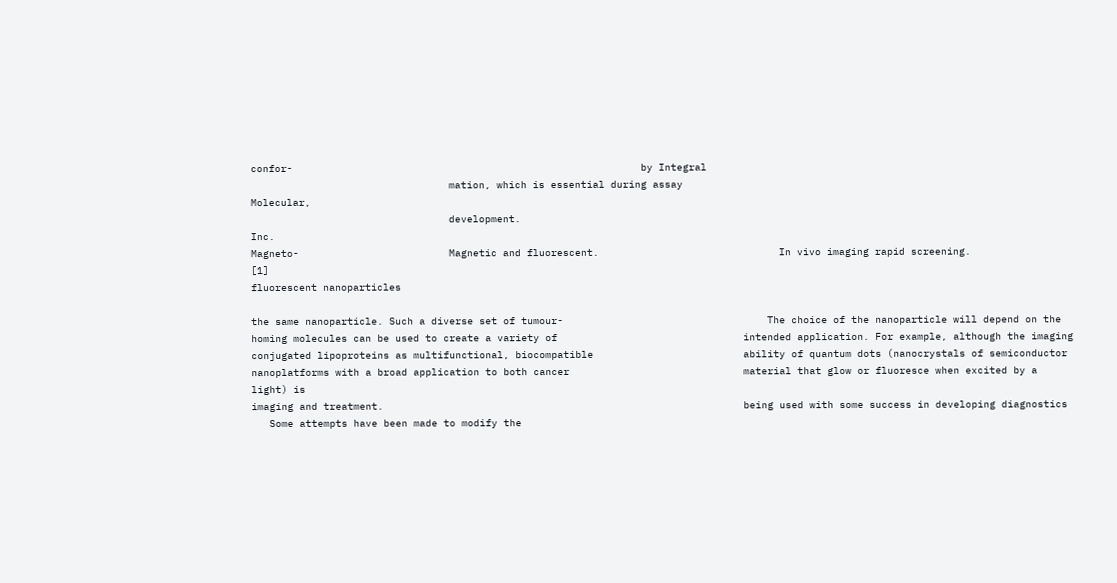confor-                                                          by Integral
                                 mation, which is essential during assay                                                                     Molecular,
                                 development.                                                                                                Inc.
Magneto-                         Magnetic and fluorescent.                              In vivo imaging rapid screening.                      [1]
fluorescent nanoparticles

the same nanoparticle. Such a diverse set of tumour-                                  The choice of the nanoparticle will depend on the
homing molecules can be used to create a variety of                               intended application. For example, although the imaging
conjugated lipoproteins as multifunctional, biocompatible                         ability of quantum dots (nanocrystals of semiconductor
nanoplatforms with a broad application to both cancer                             material that glow or fluoresce when excited by a light) is
imaging and treatment.                                                            being used with some success in developing diagnostics
   Some attempts have been made to modify the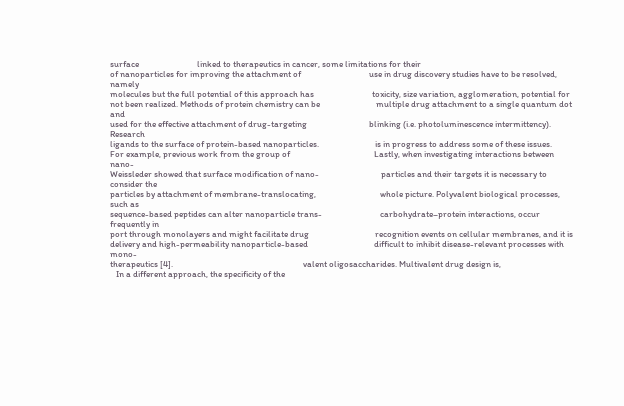surface                             linked to therapeutics in cancer, some limitations for their
of nanoparticles for improving the attachment of                                  use in drug discovery studies have to be resolved, namely
molecules but the full potential of this approach has                             toxicity, size variation, agglomeration, potential for
not been realized. Methods of protein chemistry can be                            multiple drug attachment to a single quantum dot and
used for the effective attachment of drug-targeting                               blinking (i.e. photoluminescence intermittency). Research
ligands to the surface of protein-based nanoparticles.                            is in progress to address some of these issues.
For example, previous work from the group of                                          Lastly, when investigating interactions between nano-
Weissleder showed that surface modification of nano-                               particles and their targets it is necessary to consider the
particles by attachment of membrane-translocating,                                whole picture. Polyvalent biological processes, such as
sequence-based peptides can alter nanoparticle trans-                             carbohydrate–protein interactions, occur frequently in
port through monolayers and might facilitate drug                                 recognition events on cellular membranes, and it is
delivery and high-permeability nanoparticle-based                                 difficult to inhibit disease-relevant processes with mono-
therapeutics [4].                                                                 valent oligosaccharides. Multivalent drug design is,
   In a different approach, the specificity of the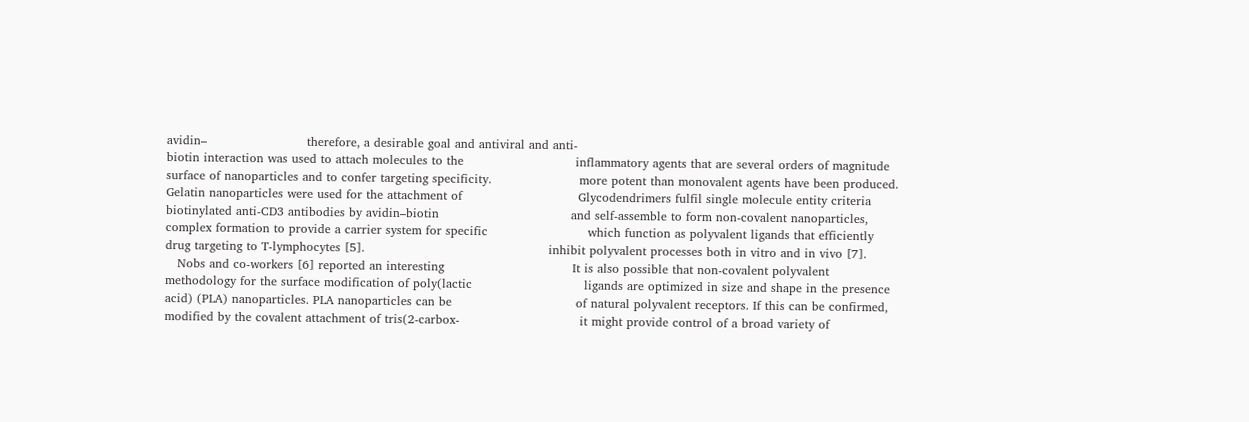avidin–                         therefore, a desirable goal and antiviral and anti-
biotin interaction was used to attach molecules to the                            inflammatory agents that are several orders of magnitude
surface of nanoparticles and to confer targeting specificity.                      more potent than monovalent agents have been produced.
Gelatin nanoparticles were used for the attachment of                             Glycodendrimers fulfil single molecule entity criteria
biotinylated anti-CD3 antibodies by avidin–biotin                                 and self-assemble to form non-covalent nanoparticles,
complex formation to provide a carrier system for specific                         which function as polyvalent ligands that efficiently
drug targeting to T-lymphocytes [5].                                              inhibit polyvalent processes both in vitro and in vivo [7].
   Nobs and co-workers [6] reported an interesting                                It is also possible that non-covalent polyvalent
methodology for the surface modification of poly(lactic                            ligands are optimized in size and shape in the presence
acid) (PLA) nanoparticles. PLA nanoparticles can be                               of natural polyvalent receptors. If this can be confirmed,
modified by the covalent attachment of tris(2-carbox-                              it might provide control of a broad variety of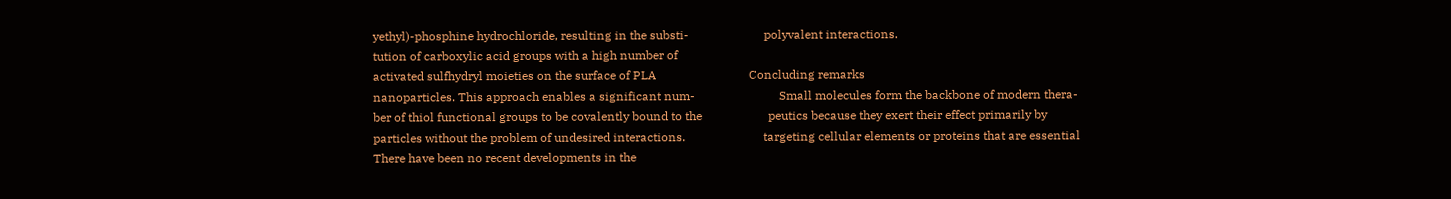yethyl)-phosphine hydrochloride, resulting in the substi-                         polyvalent interactions.
tution of carboxylic acid groups with a high number of
activated sulfhydryl moieties on the surface of PLA                               Concluding remarks
nanoparticles. This approach enables a significant num-                            Small molecules form the backbone of modern thera-
ber of thiol functional groups to be covalently bound to the                      peutics because they exert their effect primarily by
particles without the problem of undesired interactions.                          targeting cellular elements or proteins that are essential
There have been no recent developments in the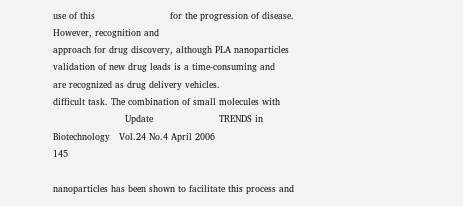use of this                         for the progression of disease. However, recognition and
approach for drug discovery, although PLA nanoparticles                           validation of new drug leads is a time-consuming and
are recognized as drug delivery vehicles.                                         difficult task. The combination of small molecules with
                        Update                      TRENDS in Biotechnology   Vol.24 No.4 April 2006                                                       145

nanoparticles has been shown to facilitate this process and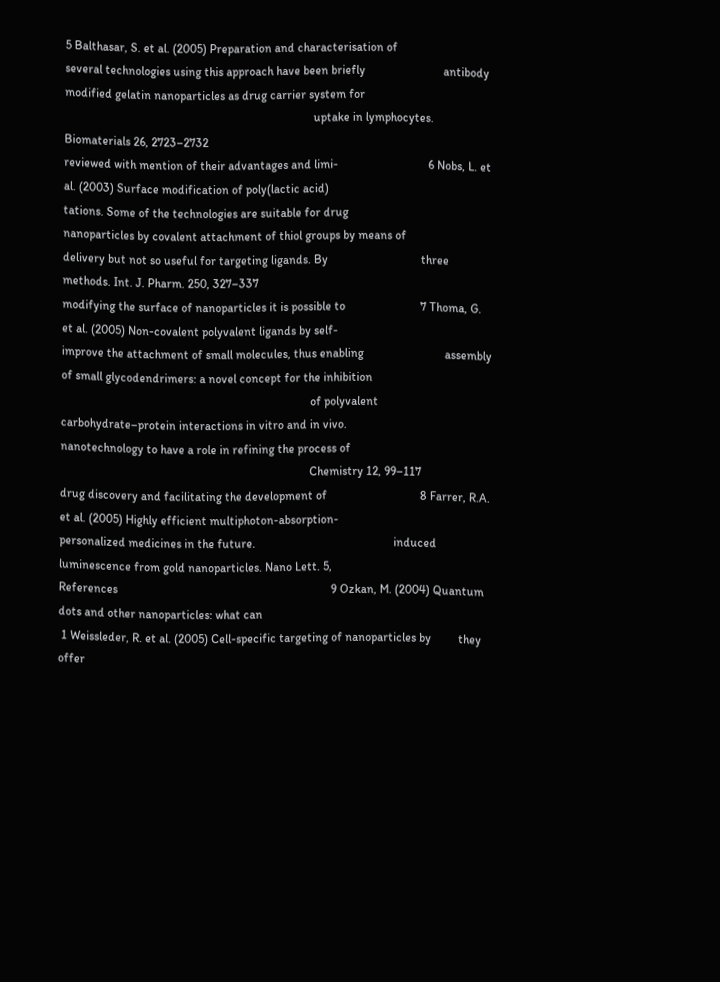5 Balthasar, S. et al. (2005) Preparation and characterisation of
several technologies using this approach have been briefly                          antibody modified gelatin nanoparticles as drug carrier system for
                                                                                   uptake in lymphocytes. Biomaterials 26, 2723–2732
reviewed with mention of their advantages and limi-                              6 Nobs, L. et al. (2003) Surface modification of poly(lactic acid)
tations. Some of the technologies are suitable for drug                            nanoparticles by covalent attachment of thiol groups by means of
delivery but not so useful for targeting ligands. By                               three methods. Int. J. Pharm. 250, 327–337
modifying the surface of nanoparticles it is possible to                         7 Thoma, G. et al. (2005) Non-covalent polyvalent ligands by self-
improve the attachment of small molecules, thus enabling                           assembly of small glycodendrimers: a novel concept for the inhibition
                                                                                   of polyvalent carbohydrate–protein interactions in vitro and in vivo.
nanotechnology to have a role in refining the process of
                                                                                   Chemistry 12, 99–117
drug discovery and facilitating the development of                               8 Farrer, R.A. et al. (2005) Highly efficient multiphoton-absorption-
personalized medicines in the future.                                              induced luminescence from gold nanoparticles. Nano Lett. 5,
References                                                                       9 Ozkan, M. (2004) Quantum dots and other nanoparticles: what can
 1 Weissleder, R. et al. (2005) Cell-specific targeting of nanoparticles by         they offer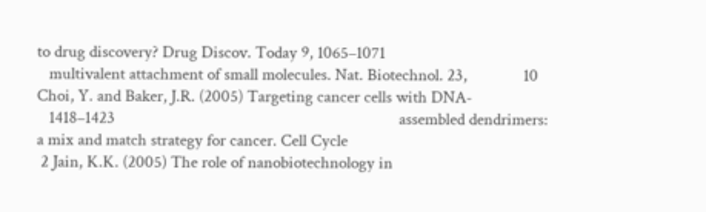to drug discovery? Drug Discov. Today 9, 1065–1071
   multivalent attachment of small molecules. Nat. Biotechnol. 23,              10 Choi, Y. and Baker, J.R. (2005) Targeting cancer cells with DNA-
   1418–1423                                                                       assembled dendrimers: a mix and match strategy for cancer. Cell Cycle
 2 Jain, K.K. (2005) The role of nanobiotechnology in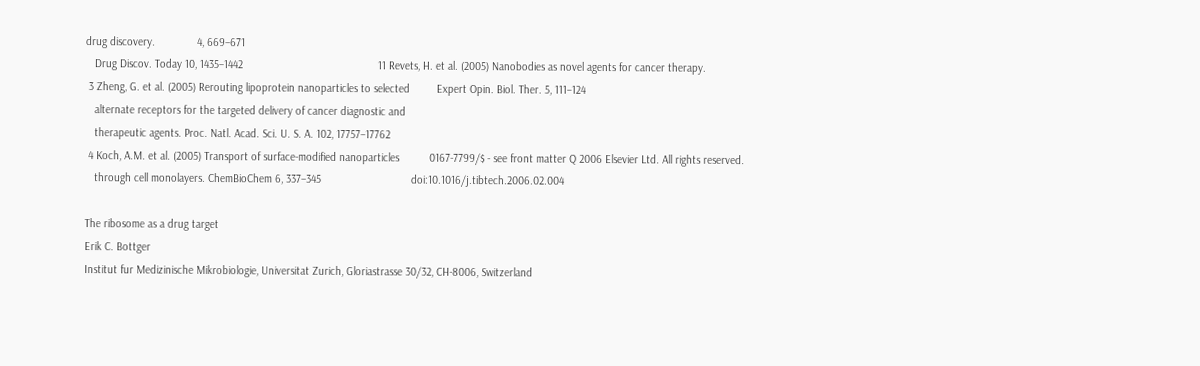drug discovery.              4, 669–671
   Drug Discov. Today 10, 1435–1442                                             11 Revets, H. et al. (2005) Nanobodies as novel agents for cancer therapy.
 3 Zheng, G. et al. (2005) Rerouting lipoprotein nanoparticles to selected         Expert Opin. Biol. Ther. 5, 111–124
   alternate receptors for the targeted delivery of cancer diagnostic and
   therapeutic agents. Proc. Natl. Acad. Sci. U. S. A. 102, 17757–17762
 4 Koch, A.M. et al. (2005) Transport of surface-modified nanoparticles          0167-7799/$ - see front matter Q 2006 Elsevier Ltd. All rights reserved.
   through cell monolayers. ChemBioChem 6, 337–345                              doi:10.1016/j.tibtech.2006.02.004

The ribosome as a drug target
Erik C. Bottger
Institut fur Medizinische Mikrobiologie, Universitat Zurich, Gloriastrasse 30/32, CH-8006, Switzerland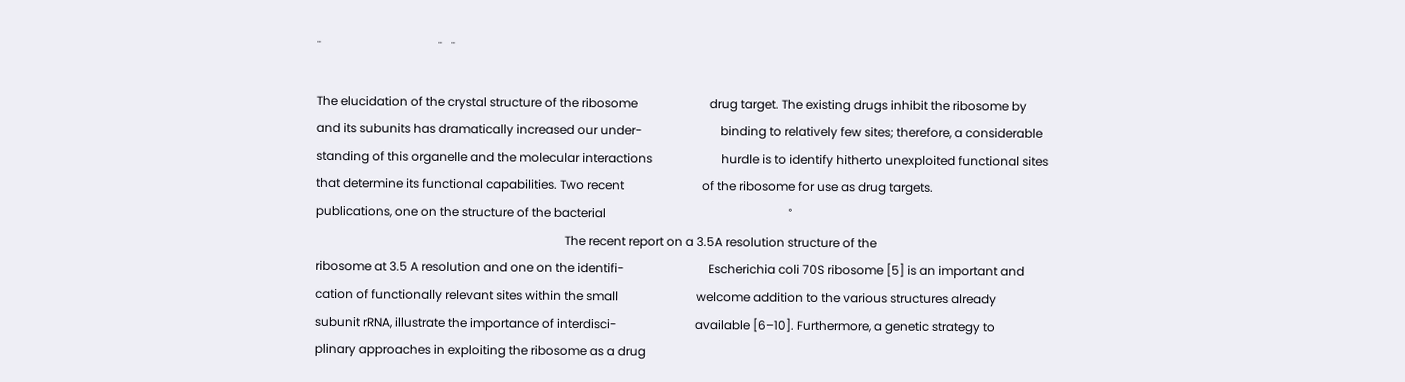¨                                       ¨   ¨

The elucidation of the crystal structure of the ribosome                        drug target. The existing drugs inhibit the ribosome by
and its subunits has dramatically increased our under-                          binding to relatively few sites; therefore, a considerable
standing of this organelle and the molecular interactions                       hurdle is to identify hitherto unexploited functional sites
that determine its functional capabilities. Two recent                          of the ribosome for use as drug targets.
publications, one on the structure of the bacterial                                                             ˚
                                                                                   The recent report on a 3.5A resolution structure of the
ribosome at 3.5 A resolution and one on the identifi-                            Escherichia coli 70S ribosome [5] is an important and
cation of functionally relevant sites within the small                          welcome addition to the various structures already
subunit rRNA, illustrate the importance of interdisci-                          available [6–10]. Furthermore, a genetic strategy to
plinary approaches in exploiting the ribosome as a drug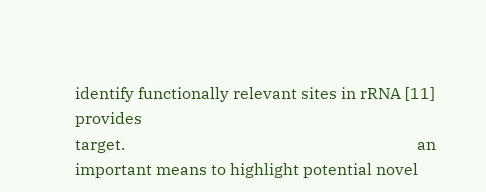identify functionally relevant sites in rRNA [11] provides
target.                                                                         an important means to highlight potential novel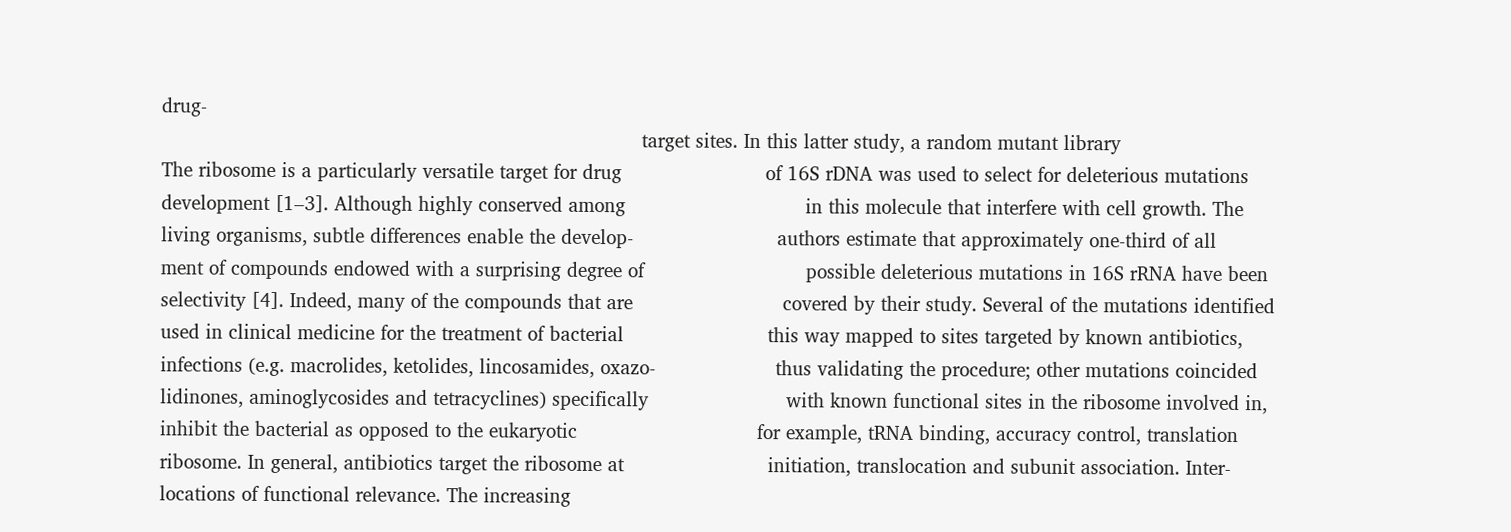drug-
                                                                                target sites. In this latter study, a random mutant library
The ribosome is a particularly versatile target for drug                        of 16S rDNA was used to select for deleterious mutations
development [1–3]. Although highly conserved among                              in this molecule that interfere with cell growth. The
living organisms, subtle differences enable the develop-                        authors estimate that approximately one-third of all
ment of compounds endowed with a surprising degree of                           possible deleterious mutations in 16S rRNA have been
selectivity [4]. Indeed, many of the compounds that are                         covered by their study. Several of the mutations identified
used in clinical medicine for the treatment of bacterial                        this way mapped to sites targeted by known antibiotics,
infections (e.g. macrolides, ketolides, lincosamides, oxazo-                    thus validating the procedure; other mutations coincided
lidinones, aminoglycosides and tetracyclines) specifically                       with known functional sites in the ribosome involved in,
inhibit the bacterial as opposed to the eukaryotic                              for example, tRNA binding, accuracy control, translation
ribosome. In general, antibiotics target the ribosome at                        initiation, translocation and subunit association. Inter-
locations of functional relevance. The increasing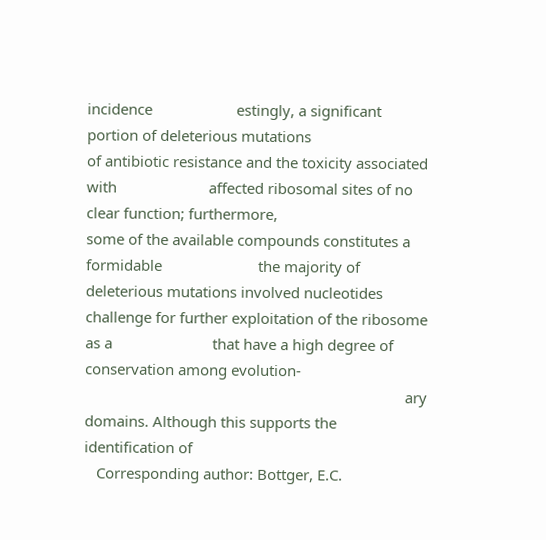incidence                     estingly, a significant portion of deleterious mutations
of antibiotic resistance and the toxicity associated with                       affected ribosomal sites of no clear function; furthermore,
some of the available compounds constitutes a formidable                        the majority of deleterious mutations involved nucleotides
challenge for further exploitation of the ribosome as a                         that have a high degree of conservation among evolution-
                                                                                ary domains. Although this supports the identification of
   Corresponding author: Bottger, E.C.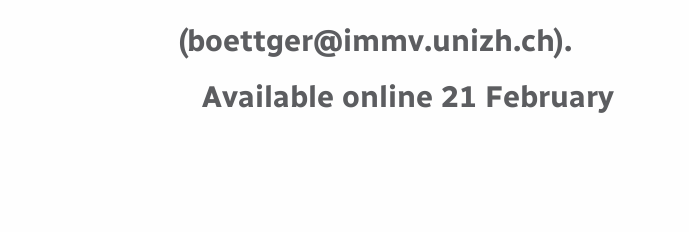(boettger@immv.unizh.ch).
   Available online 21 February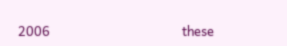2006                                            these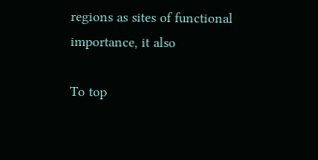regions as sites of functional importance, it also

To top